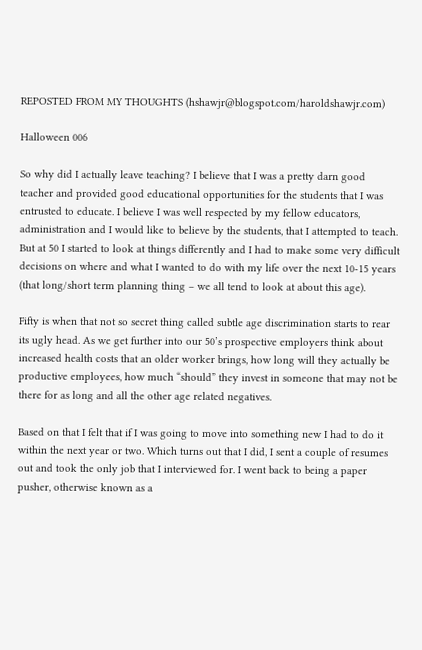REPOSTED FROM MY THOUGHTS (hshawjr@blogspot.com/haroldshawjr.com)

Halloween 006

So why did I actually leave teaching? I believe that I was a pretty darn good teacher and provided good educational opportunities for the students that I was entrusted to educate. I believe I was well respected by my fellow educators, administration and I would like to believe by the students, that I attempted to teach. But at 50 I started to look at things differently and I had to make some very difficult decisions on where and what I wanted to do with my life over the next 10-15 years (that long/short term planning thing – we all tend to look at about this age).

Fifty is when that not so secret thing called subtle age discrimination starts to rear its ugly head. As we get further into our 50’s prospective employers think about increased health costs that an older worker brings, how long will they actually be productive employees, how much “should” they invest in someone that may not be there for as long and all the other age related negatives.

Based on that I felt that if I was going to move into something new I had to do it within the next year or two. Which turns out that I did, I sent a couple of resumes out and took the only job that I interviewed for. I went back to being a paper pusher, otherwise known as a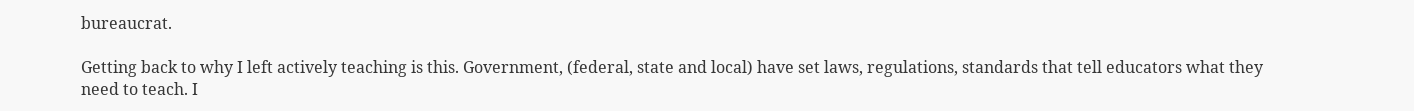bureaucrat.

Getting back to why I left actively teaching is this. Government, (federal, state and local) have set laws, regulations, standards that tell educators what they need to teach. I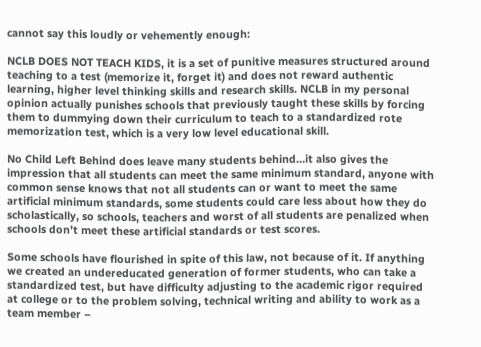cannot say this loudly or vehemently enough:

NCLB DOES NOT TEACH KIDS, it is a set of punitive measures structured around teaching to a test (memorize it, forget it) and does not reward authentic learning, higher level thinking skills and research skills. NCLB in my personal opinion actually punishes schools that previously taught these skills by forcing them to dummying down their curriculum to teach to a standardized rote memorization test, which is a very low level educational skill.

No Child Left Behind does leave many students behind…it also gives the impression that all students can meet the same minimum standard, anyone with common sense knows that not all students can or want to meet the same artificial minimum standards, some students could care less about how they do scholastically, so schools, teachers and worst of all students are penalized when schools don’t meet these artificial standards or test scores.

Some schools have flourished in spite of this law, not because of it. If anything we created an undereducated generation of former students, who can take a standardized test, but have difficulty adjusting to the academic rigor required at college or to the problem solving, technical writing and ability to work as a team member –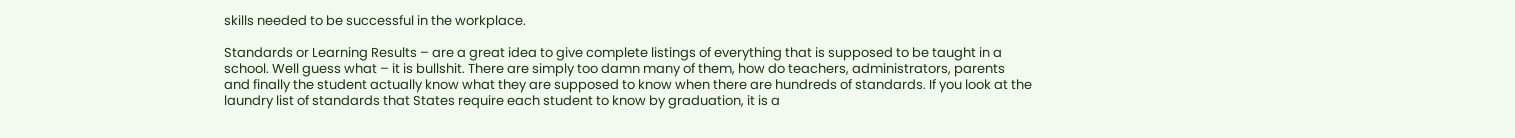skills needed to be successful in the workplace.

Standards or Learning Results – are a great idea to give complete listings of everything that is supposed to be taught in a school. Well guess what – it is bullshit. There are simply too damn many of them, how do teachers, administrators, parents and finally the student actually know what they are supposed to know when there are hundreds of standards. If you look at the laundry list of standards that States require each student to know by graduation, it is a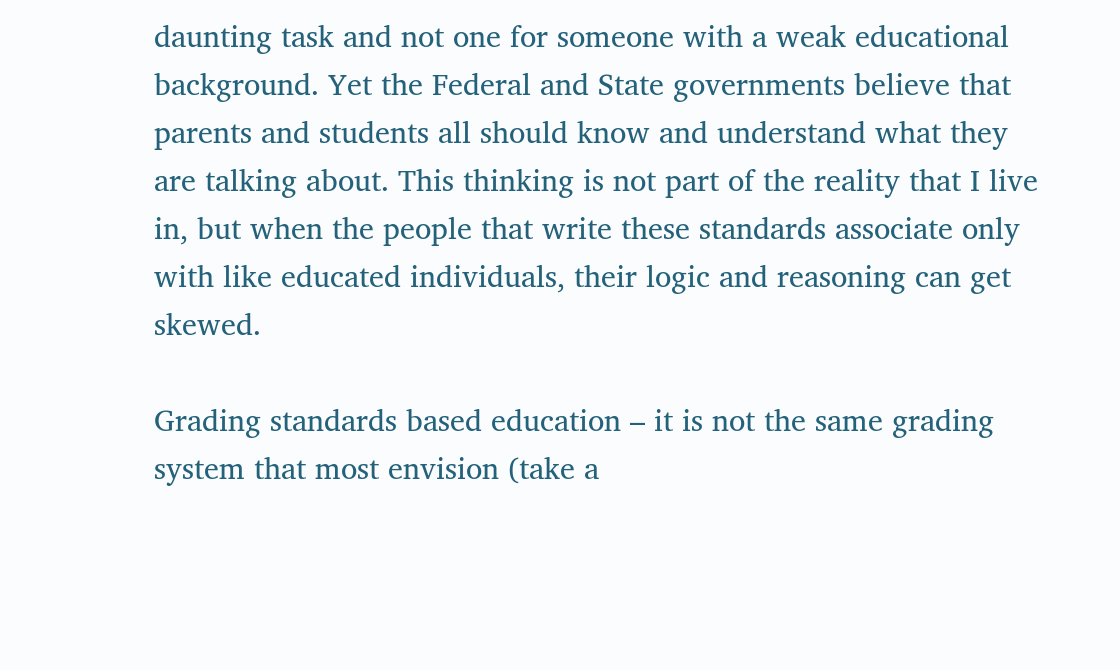daunting task and not one for someone with a weak educational background. Yet the Federal and State governments believe that parents and students all should know and understand what they are talking about. This thinking is not part of the reality that I live in, but when the people that write these standards associate only with like educated individuals, their logic and reasoning can get skewed.

Grading standards based education – it is not the same grading system that most envision (take a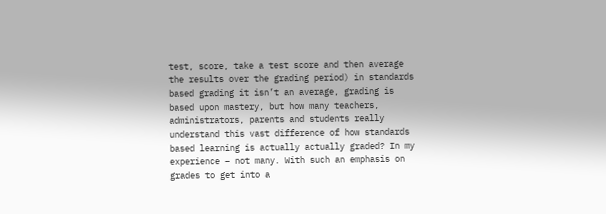test, score, take a test score and then average the results over the grading period) in standards based grading it isn’t an average, grading is based upon mastery, but how many teachers, administrators, parents and students really understand this vast difference of how standards based learning is actually actually graded? In my experience – not many. With such an emphasis on grades to get into a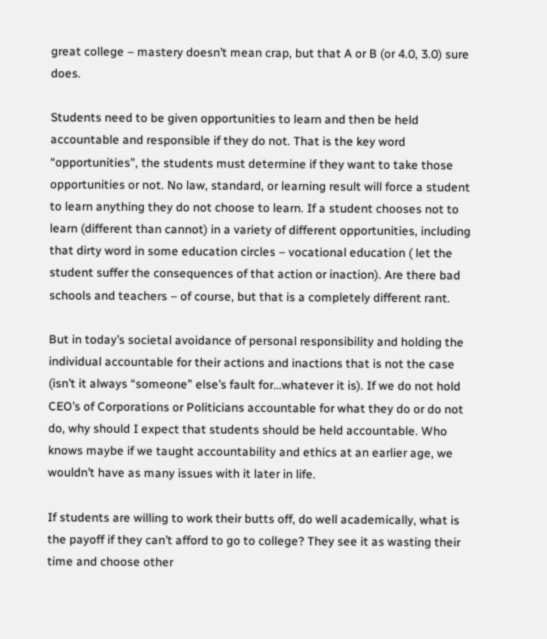great college – mastery doesn’t mean crap, but that A or B (or 4.0, 3.0) sure does.

Students need to be given opportunities to learn and then be held accountable and responsible if they do not. That is the key word “opportunities”, the students must determine if they want to take those opportunities or not. No law, standard, or learning result will force a student to learn anything they do not choose to learn. If a student chooses not to learn (different than cannot) in a variety of different opportunities, including that dirty word in some education circles – vocational education ( let the student suffer the consequences of that action or inaction). Are there bad schools and teachers – of course, but that is a completely different rant.

But in today’s societal avoidance of personal responsibility and holding the individual accountable for their actions and inactions that is not the case (isn’t it always “someone” else’s fault for…whatever it is). If we do not hold CEO’s of Corporations or Politicians accountable for what they do or do not do, why should I expect that students should be held accountable. Who knows maybe if we taught accountability and ethics at an earlier age, we wouldn’t have as many issues with it later in life.

If students are willing to work their butts off, do well academically, what is the payoff if they can’t afford to go to college? They see it as wasting their time and choose other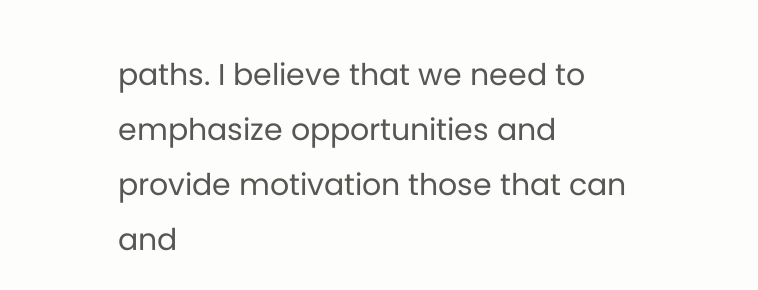paths. I believe that we need to emphasize opportunities and provide motivation those that can and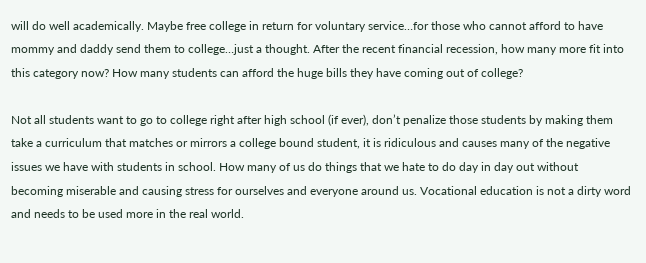will do well academically. Maybe free college in return for voluntary service…for those who cannot afford to have mommy and daddy send them to college…just a thought. After the recent financial recession, how many more fit into this category now? How many students can afford the huge bills they have coming out of college?

Not all students want to go to college right after high school (if ever), don’t penalize those students by making them take a curriculum that matches or mirrors a college bound student, it is ridiculous and causes many of the negative issues we have with students in school. How many of us do things that we hate to do day in day out without becoming miserable and causing stress for ourselves and everyone around us. Vocational education is not a dirty word and needs to be used more in the real world.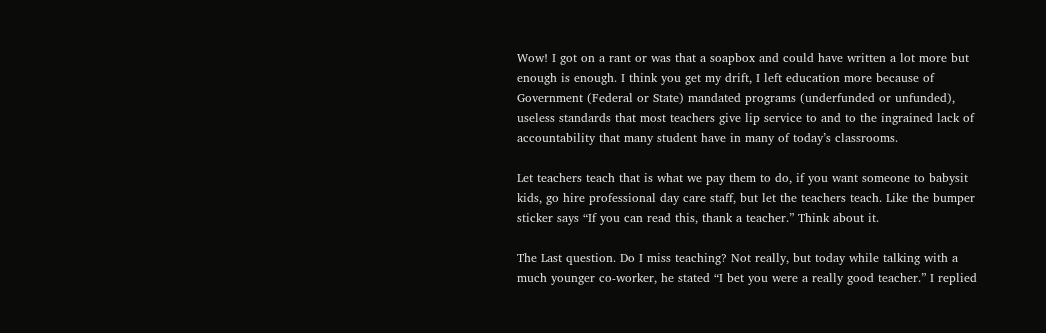Wow! I got on a rant or was that a soapbox and could have written a lot more but enough is enough. I think you get my drift, I left education more because of Government (Federal or State) mandated programs (underfunded or unfunded), useless standards that most teachers give lip service to and to the ingrained lack of accountability that many student have in many of today’s classrooms.

Let teachers teach that is what we pay them to do, if you want someone to babysit kids, go hire professional day care staff, but let the teachers teach. Like the bumper sticker says “If you can read this, thank a teacher.” Think about it.

The Last question. Do I miss teaching? Not really, but today while talking with a much younger co-worker, he stated “I bet you were a really good teacher.” I replied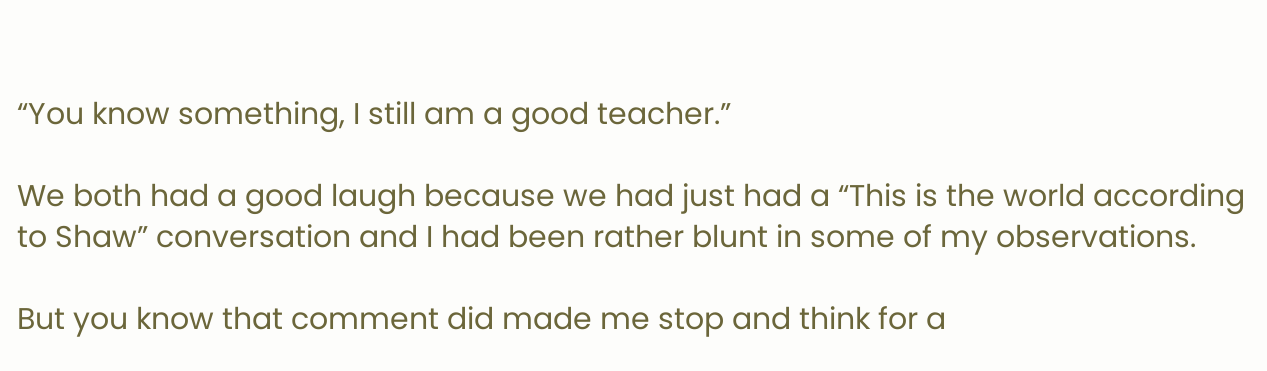“You know something, I still am a good teacher.”

We both had a good laugh because we had just had a “This is the world according to Shaw” conversation and I had been rather blunt in some of my observations.

But you know that comment did made me stop and think for a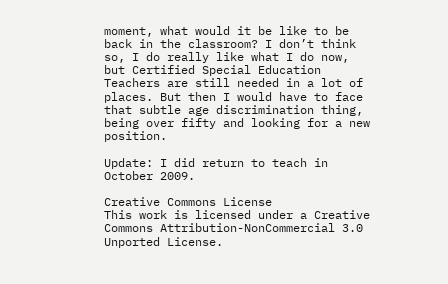moment, what would it be like to be back in the classroom? I don’t think so, I do really like what I do now, but Certified Special Education Teachers are still needed in a lot of places. But then I would have to face that subtle age discrimination thing, being over fifty and looking for a new position.

Update: I did return to teach in October 2009.

Creative Commons License
This work is licensed under a Creative Commons Attribution-NonCommercial 3.0 Unported License.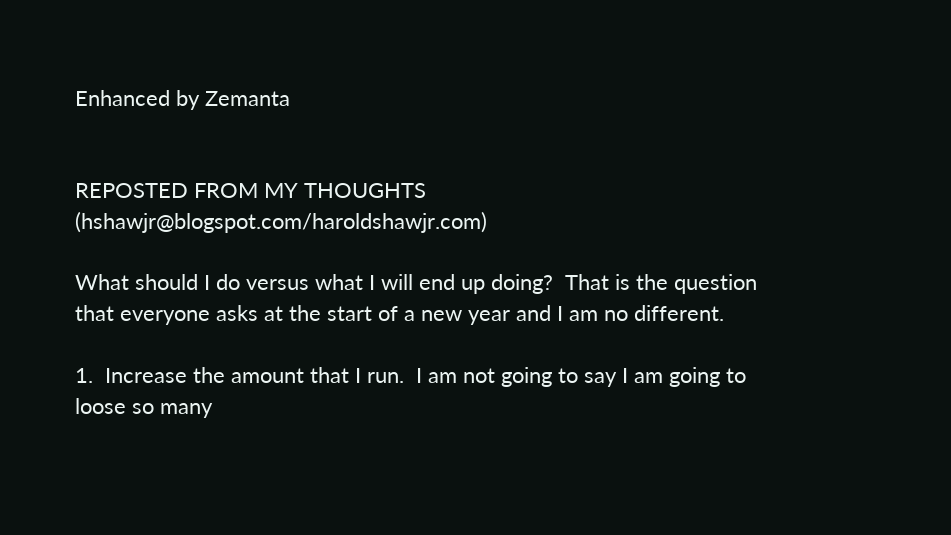Enhanced by Zemanta


REPOSTED FROM MY THOUGHTS (hshawjr@blogspot.com/haroldshawjr.com)

What should I do versus what I will end up doing?  That is the question that everyone asks at the start of a new year and I am no different.

1.  Increase the amount that I run.  I am not going to say I am going to loose so many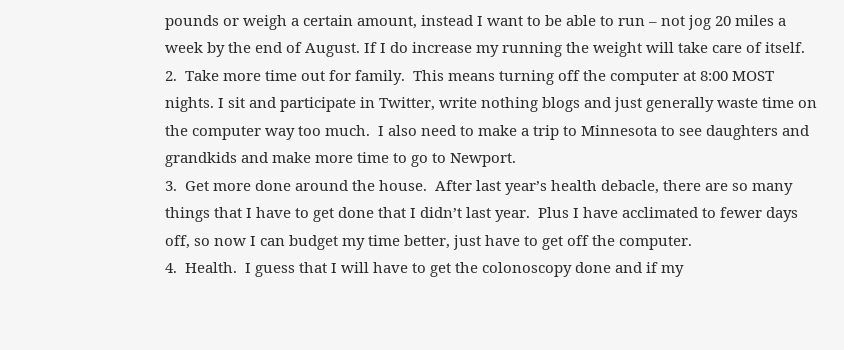pounds or weigh a certain amount, instead I want to be able to run – not jog 20 miles a week by the end of August. If I do increase my running the weight will take care of itself.
2.  Take more time out for family.  This means turning off the computer at 8:00 MOST nights. I sit and participate in Twitter, write nothing blogs and just generally waste time on the computer way too much.  I also need to make a trip to Minnesota to see daughters and grandkids and make more time to go to Newport.
3.  Get more done around the house.  After last year’s health debacle, there are so many things that I have to get done that I didn’t last year.  Plus I have acclimated to fewer days off, so now I can budget my time better, just have to get off the computer.
4.  Health.  I guess that I will have to get the colonoscopy done and if my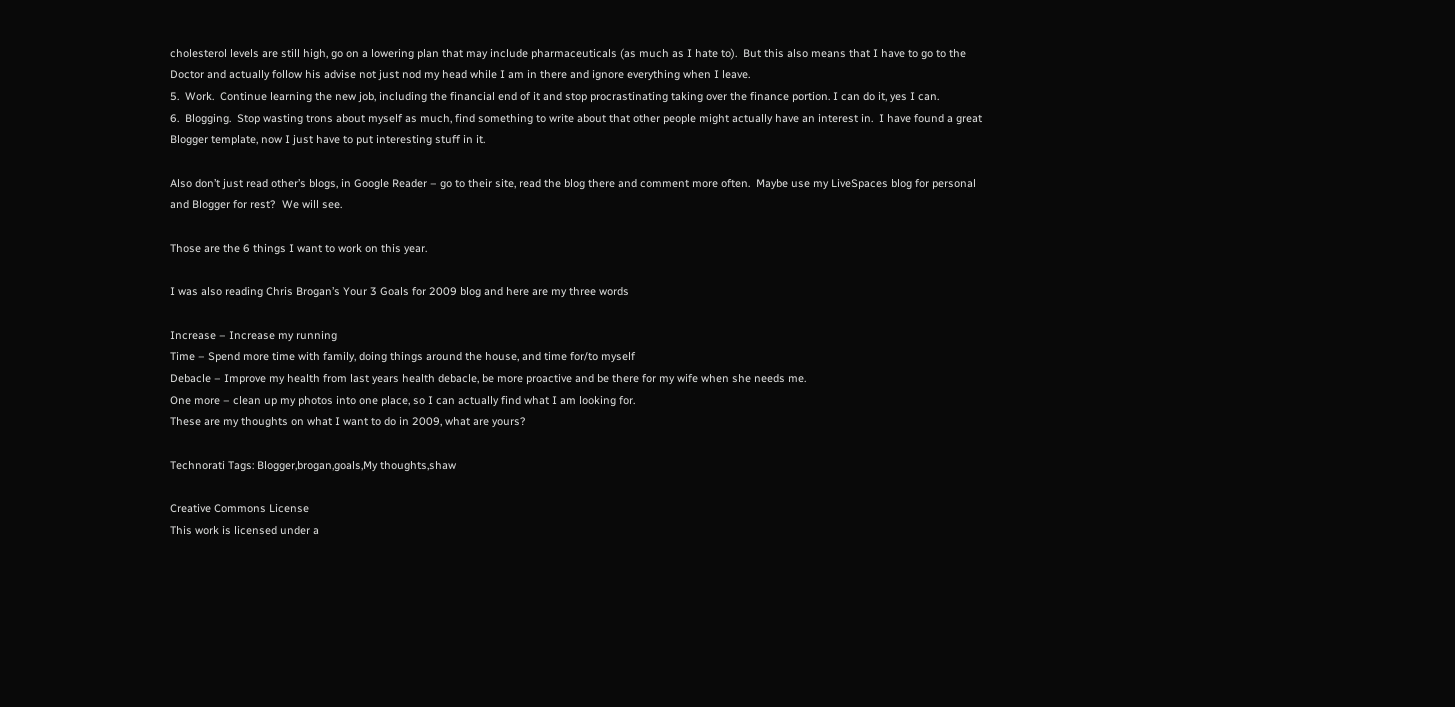cholesterol levels are still high, go on a lowering plan that may include pharmaceuticals (as much as I hate to).  But this also means that I have to go to the Doctor and actually follow his advise not just nod my head while I am in there and ignore everything when I leave.
5.  Work.  Continue learning the new job, including the financial end of it and stop procrastinating taking over the finance portion. I can do it, yes I can.
6.  Blogging.  Stop wasting trons about myself as much, find something to write about that other people might actually have an interest in.  I have found a great Blogger template, now I just have to put interesting stuff in it.

Also don’t just read other’s blogs, in Google Reader – go to their site, read the blog there and comment more often.  Maybe use my LiveSpaces blog for personal and Blogger for rest?  We will see.

Those are the 6 things I want to work on this year.

I was also reading Chris Brogan’s Your 3 Goals for 2009 blog and here are my three words

Increase – Increase my running
Time – Spend more time with family, doing things around the house, and time for/to myself
Debacle – Improve my health from last years health debacle, be more proactive and be there for my wife when she needs me.
One more – clean up my photos into one place, so I can actually find what I am looking for.
These are my thoughts on what I want to do in 2009, what are yours?

Technorati Tags: Blogger,brogan,goals,My thoughts,shaw

Creative Commons License
This work is licensed under a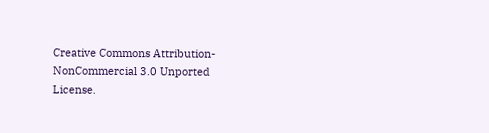Creative Commons Attribution-NonCommercial 3.0 Unported License.